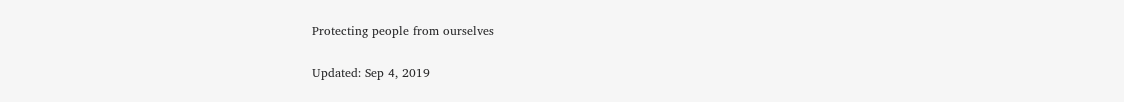Protecting people from ourselves

Updated: Sep 4, 2019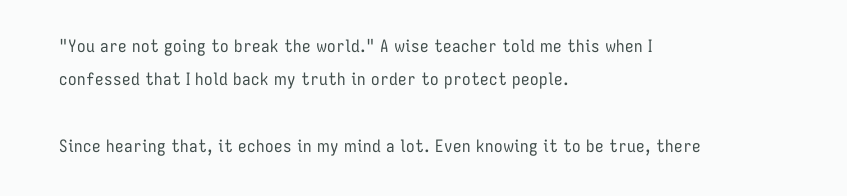"You are not going to break the world." A wise teacher told me this when I confessed that I hold back my truth in order to protect people.

Since hearing that, it echoes in my mind a lot. Even knowing it to be true, there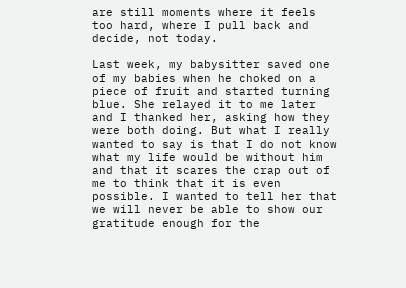are still moments where it feels too hard, where I pull back and decide, not today.

Last week, my babysitter saved one of my babies when he choked on a piece of fruit and started turning blue. She relayed it to me later and I thanked her, asking how they were both doing. But what I really wanted to say is that I do not know what my life would be without him and that it scares the crap out of me to think that it is even possible. I wanted to tell her that we will never be able to show our gratitude enough for the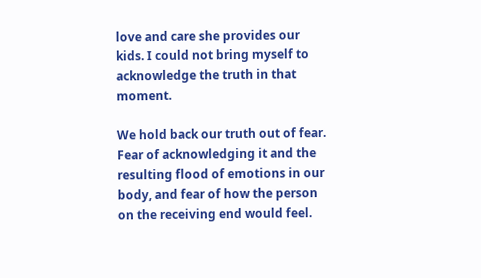love and care she provides our kids. I could not bring myself to acknowledge the truth in that moment.

We hold back our truth out of fear. Fear of acknowledging it and the resulting flood of emotions in our body, and fear of how the person on the receiving end would feel.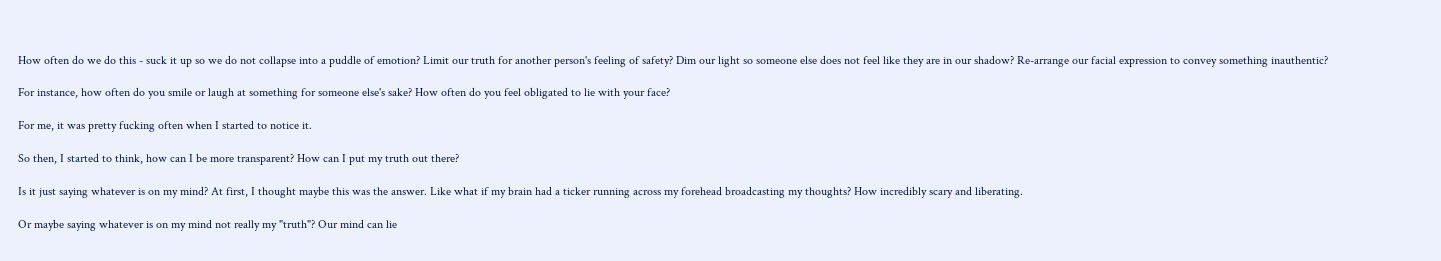How often do we do this - suck it up so we do not collapse into a puddle of emotion? Limit our truth for another person's feeling of safety? Dim our light so someone else does not feel like they are in our shadow? Re-arrange our facial expression to convey something inauthentic?

For instance, how often do you smile or laugh at something for someone else's sake? How often do you feel obligated to lie with your face?

For me, it was pretty fucking often when I started to notice it.

So then, I started to think, how can I be more transparent? How can I put my truth out there?

Is it just saying whatever is on my mind? At first, I thought maybe this was the answer. Like what if my brain had a ticker running across my forehead broadcasting my thoughts? How incredibly scary and liberating.

Or maybe saying whatever is on my mind not really my "truth"? Our mind can lie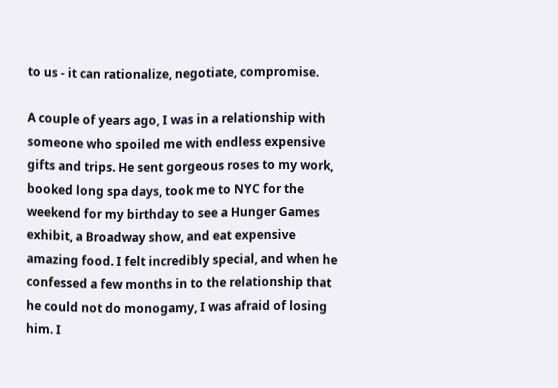to us - it can rationalize, negotiate, compromise.

A couple of years ago, I was in a relationship with someone who spoiled me with endless expensive gifts and trips. He sent gorgeous roses to my work, booked long spa days, took me to NYC for the weekend for my birthday to see a Hunger Games exhibit, a Broadway show, and eat expensive amazing food. I felt incredibly special, and when he confessed a few months in to the relationship that he could not do monogamy, I was afraid of losing him. I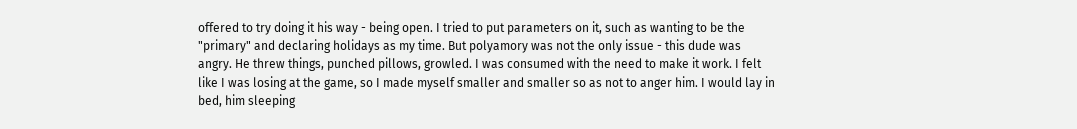offered to try doing it his way - being open. I tried to put parameters on it, such as wanting to be the "primary" and declaring holidays as my time. But polyamory was not the only issue - this dude was angry. He threw things, punched pillows, growled. I was consumed with the need to make it work. I felt like I was losing at the game, so I made myself smaller and smaller so as not to anger him. I would lay in bed, him sleeping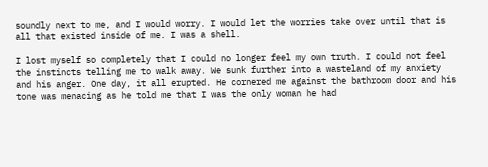soundly next to me, and I would worry. I would let the worries take over until that is all that existed inside of me. I was a shell.

I lost myself so completely that I could no longer feel my own truth. I could not feel the instincts telling me to walk away. We sunk further into a wasteland of my anxiety and his anger. One day, it all erupted. He cornered me against the bathroom door and his tone was menacing as he told me that I was the only woman he had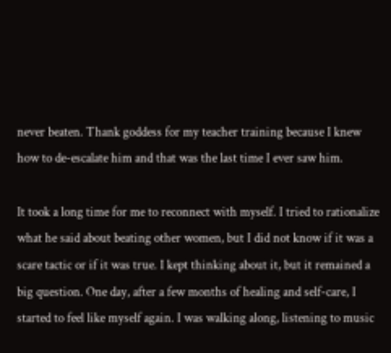never beaten. Thank goddess for my teacher training because I knew how to de-escalate him and that was the last time I ever saw him.

It took a long time for me to reconnect with myself. I tried to rationalize what he said about beating other women, but I did not know if it was a scare tactic or if it was true. I kept thinking about it, but it remained a big question. One day, after a few months of healing and self-care, I started to feel like myself again. I was walking along, listening to music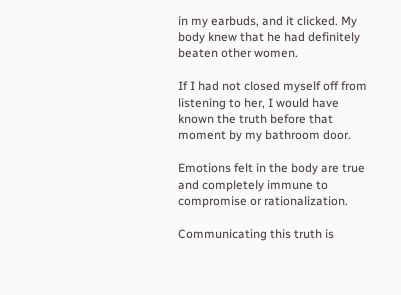in my earbuds, and it clicked. My body knew that he had definitely beaten other women.

If I had not closed myself off from listening to her, I would have known the truth before that moment by my bathroom door.

Emotions felt in the body are true and completely immune to compromise or rationalization.

Communicating this truth is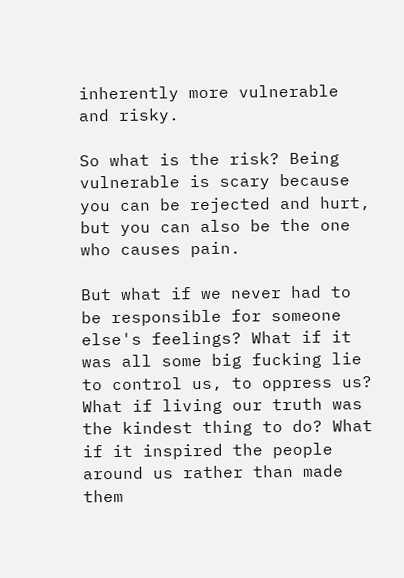inherently more vulnerable and risky.

So what is the risk? Being vulnerable is scary because you can be rejected and hurt, but you can also be the one who causes pain.

But what if we never had to be responsible for someone else's feelings? What if it was all some big fucking lie to control us, to oppress us? What if living our truth was the kindest thing to do? What if it inspired the people around us rather than made them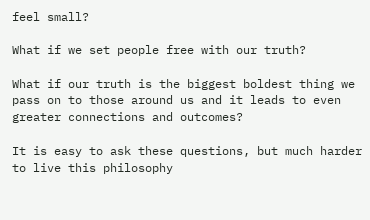feel small?

What if we set people free with our truth?

What if our truth is the biggest boldest thing we pass on to those around us and it leads to even greater connections and outcomes?

It is easy to ask these questions, but much harder to live this philosophy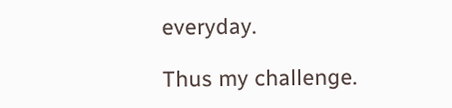everyday.

Thus my challenge.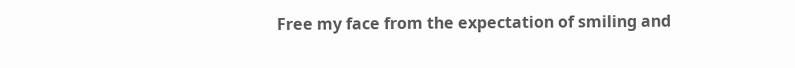Free my face from the expectation of smiling and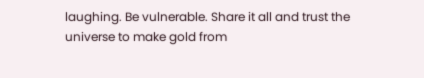laughing. Be vulnerable. Share it all and trust the universe to make gold from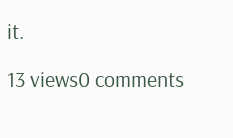it.

13 views0 comments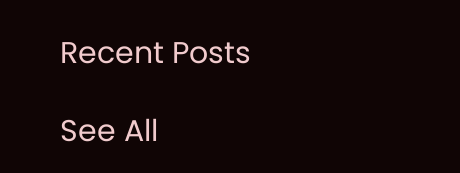Recent Posts

See All